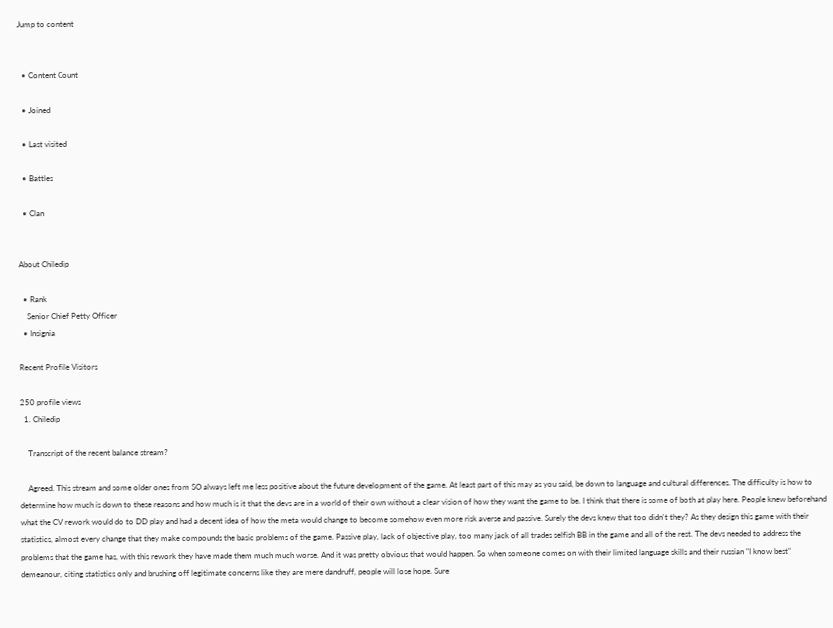Jump to content


  • Content Сount

  • Joined

  • Last visited

  • Battles

  • Clan


About Chiledip

  • Rank
    Senior Chief Petty Officer
  • Insignia

Recent Profile Visitors

250 profile views
  1. Chiledip

    Transcript of the recent balance stream?

    Agreed. This stream and some older ones from SO always left me less positive about the future development of the game. At least part of this may as you said, be down to language and cultural differences. The difficulty is how to determine how much is down to these reasons and how much is it that the devs are in a world of their own without a clear vision of how they want the game to be. I think that there is some of both at play here. People knew beforehand what the CV rework would do to DD play and had a decent idea of how the meta would change to become somehow even more risk averse and passive. Surely the devs knew that too didn't they? As they design this game with their statistics, almost every change that they make compounds the basic problems of the game. Passive play, lack of objective play, too many jack of all trades selfish BB in the game and all of the rest. The devs needed to address the problems that the game has, with this rework they have made them much much worse. And it was pretty obvious that would happen. So when someone comes on with their limited language skills and their russian "I know best" demeanour, citing statistics only and brushing off legitimate concerns like they are mere dandruff, people will lose hope. Sure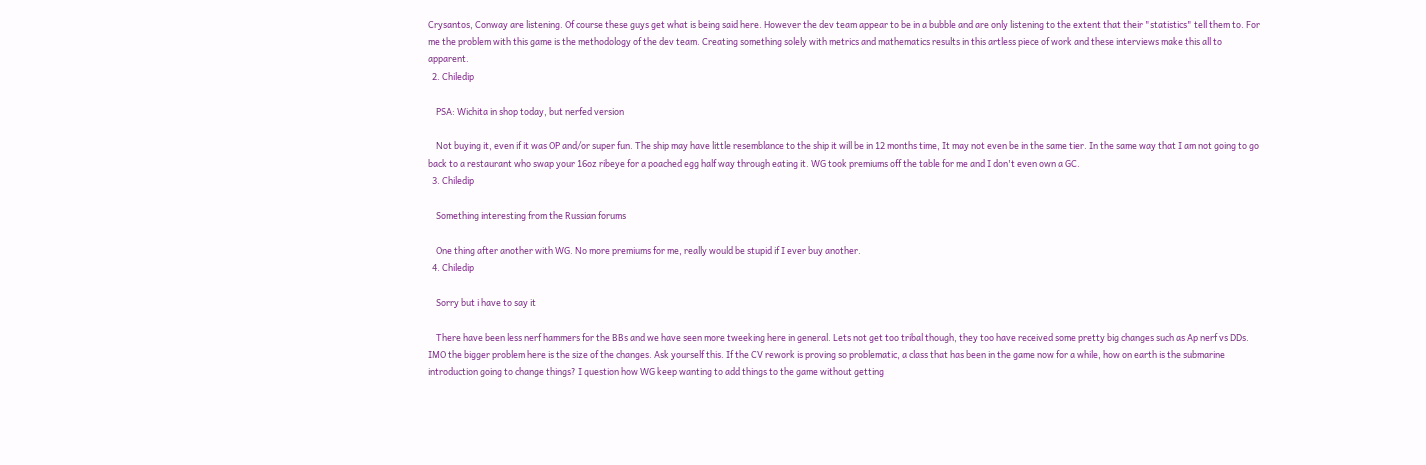Crysantos, Conway are listening. Of course these guys get what is being said here. However the dev team appear to be in a bubble and are only listening to the extent that their "statistics" tell them to. For me the problem with this game is the methodology of the dev team. Creating something solely with metrics and mathematics results in this artless piece of work and these interviews make this all to apparent.
  2. Chiledip

    PSA: Wichita in shop today, but nerfed version

    Not buying it, even if it was OP and/or super fun. The ship may have little resemblance to the ship it will be in 12 months time, It may not even be in the same tier. In the same way that I am not going to go back to a restaurant who swap your 16oz ribeye for a poached egg half way through eating it. WG took premiums off the table for me and I don't even own a GC.
  3. Chiledip

    Something interesting from the Russian forums

    One thing after another with WG. No more premiums for me, really would be stupid if I ever buy another.
  4. Chiledip

    Sorry but i have to say it

    There have been less nerf hammers for the BBs and we have seen more tweeking here in general. Lets not get too tribal though, they too have received some pretty big changes such as Ap nerf vs DDs. IMO the bigger problem here is the size of the changes. Ask yourself this. If the CV rework is proving so problematic, a class that has been in the game now for a while, how on earth is the submarine introduction going to change things? I question how WG keep wanting to add things to the game without getting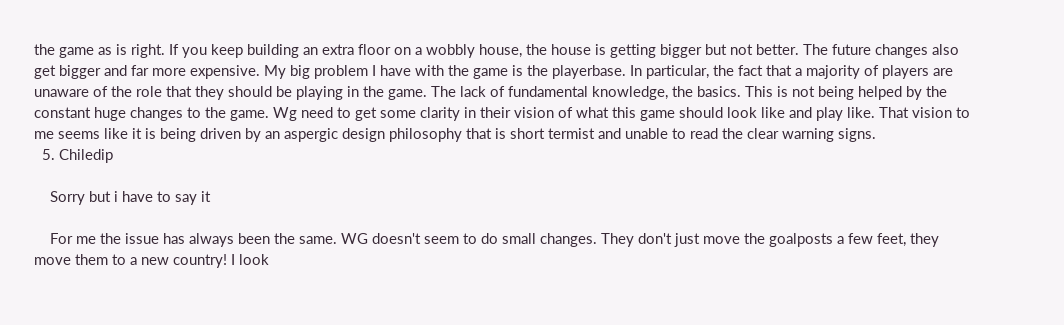the game as is right. If you keep building an extra floor on a wobbly house, the house is getting bigger but not better. The future changes also get bigger and far more expensive. My big problem I have with the game is the playerbase. In particular, the fact that a majority of players are unaware of the role that they should be playing in the game. The lack of fundamental knowledge, the basics. This is not being helped by the constant huge changes to the game. Wg need to get some clarity in their vision of what this game should look like and play like. That vision to me seems like it is being driven by an aspergic design philosophy that is short termist and unable to read the clear warning signs.
  5. Chiledip

    Sorry but i have to say it

    For me the issue has always been the same. WG doesn't seem to do small changes. They don't just move the goalposts a few feet, they move them to a new country! I look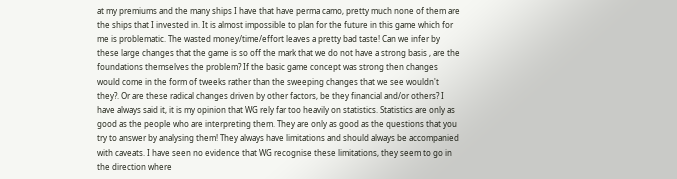at my premiums and the many ships I have that have perma camo, pretty much none of them are the ships that I invested in. It is almost impossible to plan for the future in this game which for me is problematic. The wasted money/time/effort leaves a pretty bad taste! Can we infer by these large changes that the game is so off the mark that we do not have a strong basis , are the foundations themselves the problem? If the basic game concept was strong then changes would come in the form of tweeks rather than the sweeping changes that we see wouldn't they?. Or are these radical changes driven by other factors, be they financial and/or others? I have always said it, it is my opinion that WG rely far too heavily on statistics. Statistics are only as good as the people who are interpreting them. They are only as good as the questions that you try to answer by analysing them! They always have limitations and should always be accompanied with caveats. I have seen no evidence that WG recognise these limitations, they seem to go in the direction where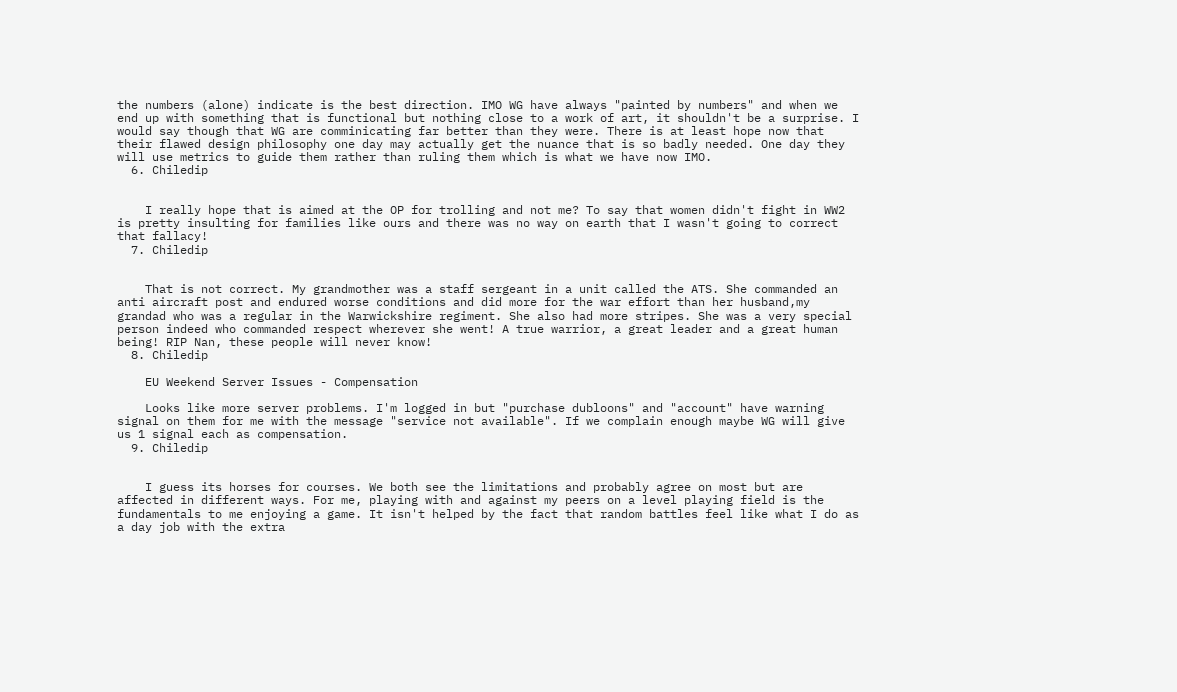the numbers (alone) indicate is the best direction. IMO WG have always "painted by numbers" and when we end up with something that is functional but nothing close to a work of art, it shouldn't be a surprise. I would say though that WG are comminicating far better than they were. There is at least hope now that their flawed design philosophy one day may actually get the nuance that is so badly needed. One day they will use metrics to guide them rather than ruling them which is what we have now IMO.
  6. Chiledip


    I really hope that is aimed at the OP for trolling and not me? To say that women didn't fight in WW2 is pretty insulting for families like ours and there was no way on earth that I wasn't going to correct that fallacy!
  7. Chiledip


    That is not correct. My grandmother was a staff sergeant in a unit called the ATS. She commanded an anti aircraft post and endured worse conditions and did more for the war effort than her husband,my grandad who was a regular in the Warwickshire regiment. She also had more stripes. She was a very special person indeed who commanded respect wherever she went! A true warrior, a great leader and a great human being! RIP Nan, these people will never know!
  8. Chiledip

    EU Weekend Server Issues - Compensation

    Looks like more server problems. I'm logged in but "purchase dubloons" and "account" have warning signal on them for me with the message "service not available". If we complain enough maybe WG will give us 1 signal each as compensation.
  9. Chiledip


    I guess its horses for courses. We both see the limitations and probably agree on most but are affected in different ways. For me, playing with and against my peers on a level playing field is the fundamentals to me enjoying a game. It isn't helped by the fact that random battles feel like what I do as a day job with the extra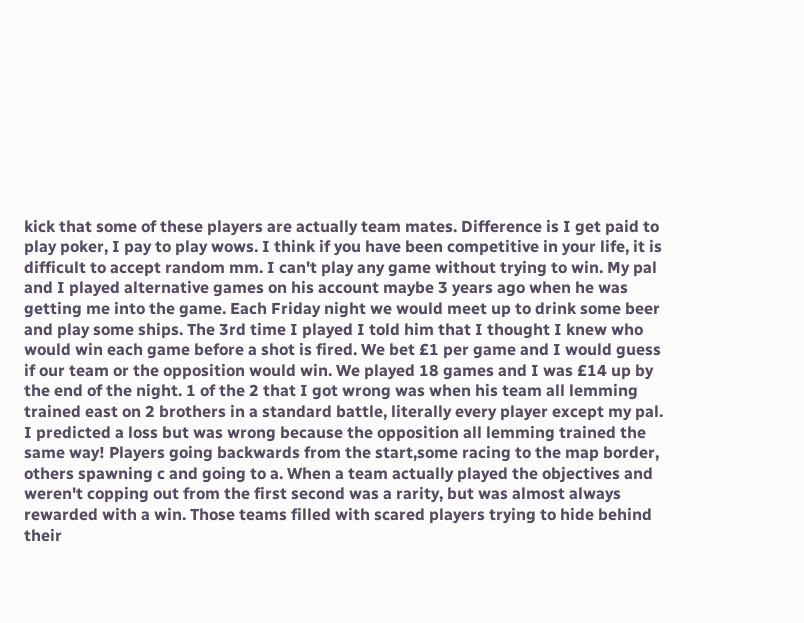kick that some of these players are actually team mates. Difference is I get paid to play poker, I pay to play wows. I think if you have been competitive in your life, it is difficult to accept random mm. I can't play any game without trying to win. My pal and I played alternative games on his account maybe 3 years ago when he was getting me into the game. Each Friday night we would meet up to drink some beer and play some ships. The 3rd time I played I told him that I thought I knew who would win each game before a shot is fired. We bet £1 per game and I would guess if our team or the opposition would win. We played 18 games and I was £14 up by the end of the night. 1 of the 2 that I got wrong was when his team all lemming trained east on 2 brothers in a standard battle, literally every player except my pal. I predicted a loss but was wrong because the opposition all lemming trained the same way! Players going backwards from the start,some racing to the map border, others spawning c and going to a. When a team actually played the objectives and weren't copping out from the first second was a rarity, but was almost always rewarded with a win. Those teams filled with scared players trying to hide behind their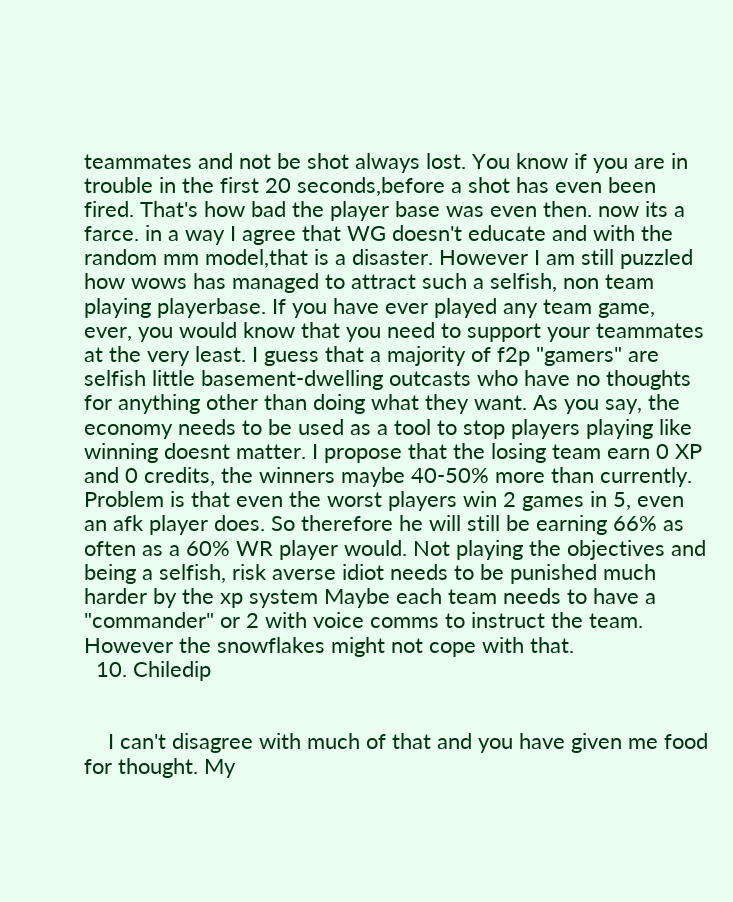teammates and not be shot always lost. You know if you are in trouble in the first 20 seconds,before a shot has even been fired. That's how bad the player base was even then. now its a farce. in a way I agree that WG doesn't educate and with the random mm model,that is a disaster. However I am still puzzled how wows has managed to attract such a selfish, non team playing playerbase. If you have ever played any team game, ever, you would know that you need to support your teammates at the very least. I guess that a majority of f2p "gamers" are selfish little basement-dwelling outcasts who have no thoughts for anything other than doing what they want. As you say, the economy needs to be used as a tool to stop players playing like winning doesnt matter. I propose that the losing team earn 0 XP and 0 credits, the winners maybe 40-50% more than currently. Problem is that even the worst players win 2 games in 5, even an afk player does. So therefore he will still be earning 66% as often as a 60% WR player would. Not playing the objectives and being a selfish, risk averse idiot needs to be punished much harder by the xp system Maybe each team needs to have a "commander" or 2 with voice comms to instruct the team. However the snowflakes might not cope with that.
  10. Chiledip


    I can't disagree with much of that and you have given me food for thought. My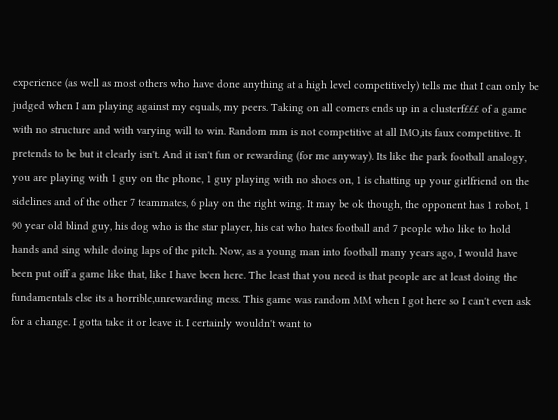experience (as well as most others who have done anything at a high level competitively) tells me that I can only be judged when I am playing against my equals, my peers. Taking on all comers ends up in a clusterf£££ of a game with no structure and with varying will to win. Random mm is not competitive at all IMO,its faux competitive. It pretends to be but it clearly isn't. And it isn't fun or rewarding (for me anyway). Its like the park football analogy, you are playing with 1 guy on the phone, 1 guy playing with no shoes on, 1 is chatting up your girlfriend on the sidelines and of the other 7 teammates, 6 play on the right wing. It may be ok though, the opponent has 1 robot, 1 90 year old blind guy, his dog who is the star player, his cat who hates football and 7 people who like to hold hands and sing while doing laps of the pitch. Now, as a young man into football many years ago, I would have been put oiff a game like that, like I have been here. The least that you need is that people are at least doing the fundamentals else its a horrible,unrewarding mess. This game was random MM when I got here so I can't even ask for a change. I gotta take it or leave it. I certainly wouldn't want to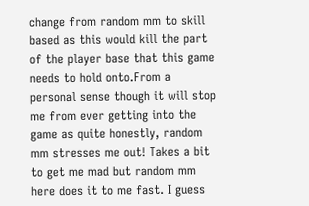change from random mm to skill based as this would kill the part of the player base that this game needs to hold onto.From a personal sense though it will stop me from ever getting into the game as quite honestly, random mm stresses me out! Takes a bit to get me mad but random mm here does it to me fast. I guess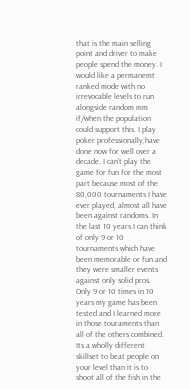that is the main selling point and driver to make people spend the money. I would like a permanemt ranked mode with no irrevocable levels to run alongside random mm if/when the population could support this. I play poker professionally,have done now for well over a decade. I can't play the game for fun for the most part because most of the 80,000 tournaments I have ever played, almost all have been against randoms. In the last 10 years I can think of only 9 or 10 tournaments which have been memorable or fun and they were smaller events against only solid pros. Only 9 or 10 times in 10 years my game has been tested and I learned more in those touraments than all of the others combined. Its a wholly different skillset to beat people on your level than it is to shoot all of the fish in the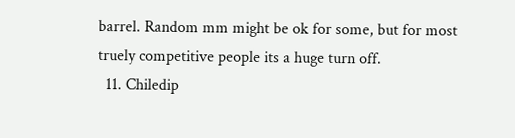barrel. Random mm might be ok for some, but for most truely competitive people its a huge turn off.
  11. Chiledip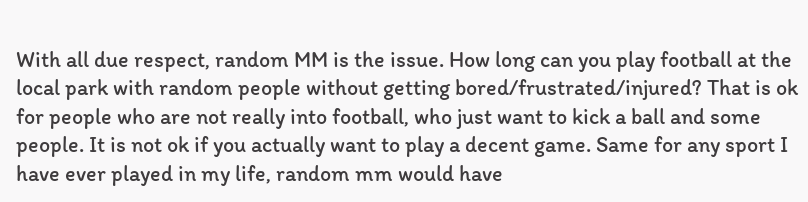With all due respect, random MM is the issue. How long can you play football at the local park with random people without getting bored/frustrated/injured? That is ok for people who are not really into football, who just want to kick a ball and some people. It is not ok if you actually want to play a decent game. Same for any sport I have ever played in my life, random mm would have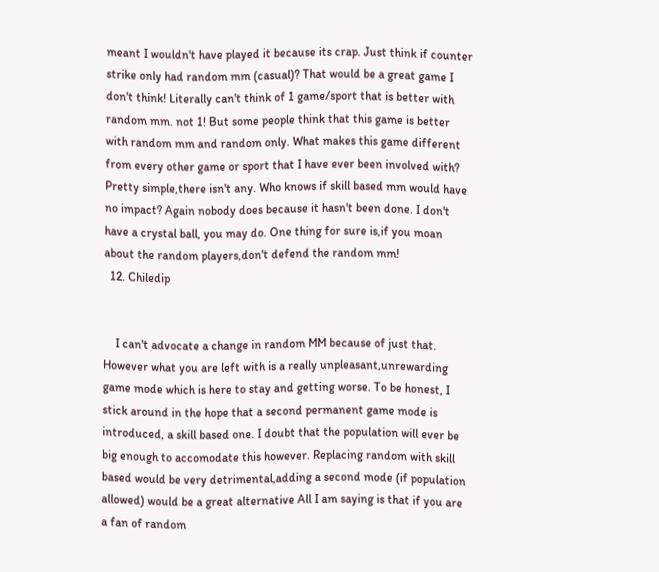meant I wouldn't have played it because its crap. Just think if counter strike only had random mm (casual)? That would be a great game I don't think! Literally can't think of 1 game/sport that is better with random mm. not 1! But some people think that this game is better with random mm and random only. What makes this game different from every other game or sport that I have ever been involved with? Pretty simple,there isn't any. Who knows if skill based mm would have no impact? Again nobody does because it hasn't been done. I don't have a crystal ball, you may do. One thing for sure is,if you moan about the random players,don't defend the random mm!
  12. Chiledip


    I can't advocate a change in random MM because of just that. However what you are left with is a really unpleasant,unrewarding game mode which is here to stay and getting worse. To be honest, I stick around in the hope that a second permanent game mode is introduced, a skill based one. I doubt that the population will ever be big enough to accomodate this however. Replacing random with skill based would be very detrimental,adding a second mode (if population allowed) would be a great alternative All I am saying is that if you are a fan of random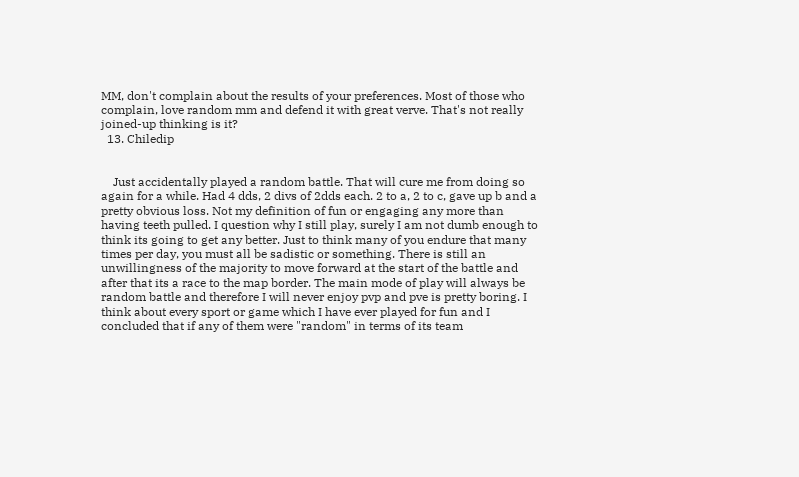MM, don't complain about the results of your preferences. Most of those who complain, love random mm and defend it with great verve. That's not really joined-up thinking is it?
  13. Chiledip


    Just accidentally played a random battle. That will cure me from doing so again for a while. Had 4 dds, 2 divs of 2dds each. 2 to a, 2 to c, gave up b and a pretty obvious loss. Not my definition of fun or engaging any more than having teeth pulled. I question why I still play, surely I am not dumb enough to think its going to get any better. Just to think many of you endure that many times per day, you must all be sadistic or something. There is still an unwillingness of the majority to move forward at the start of the battle and after that its a race to the map border. The main mode of play will always be random battle and therefore I will never enjoy pvp and pve is pretty boring. I think about every sport or game which I have ever played for fun and I concluded that if any of them were "random" in terms of its team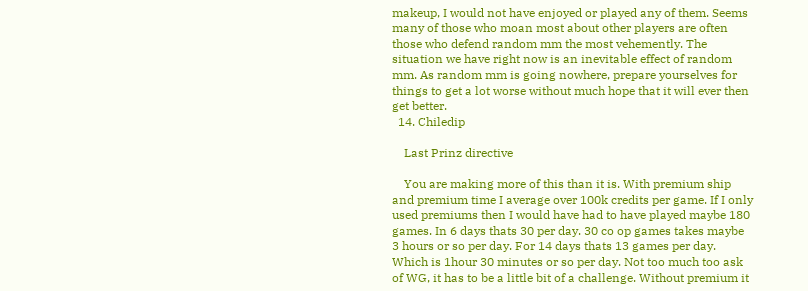makeup, I would not have enjoyed or played any of them. Seems many of those who moan most about other players are often those who defend random mm the most vehemently. The situation we have right now is an inevitable effect of random mm. As random mm is going nowhere, prepare yourselves for things to get a lot worse without much hope that it will ever then get better.
  14. Chiledip

    Last Prinz directive

    You are making more of this than it is. With premium ship and premium time I average over 100k credits per game. If I only used premiums then I would have had to have played maybe 180 games. In 6 days thats 30 per day. 30 co op games takes maybe 3 hours or so per day. For 14 days thats 13 games per day. Which is 1hour 30 minutes or so per day. Not too much too ask of WG, it has to be a little bit of a challenge. Without premium it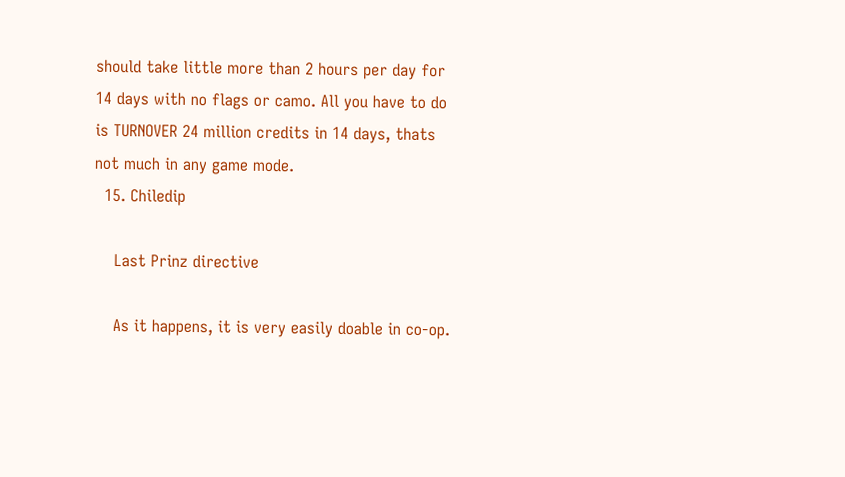should take little more than 2 hours per day for 14 days with no flags or camo. All you have to do is TURNOVER 24 million credits in 14 days, thats not much in any game mode.
  15. Chiledip

    Last Prinz directive

    As it happens, it is very easily doable in co-op.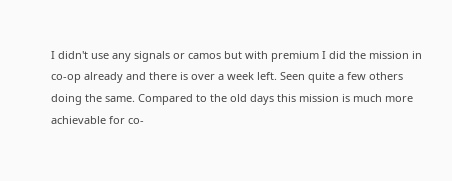I didn't use any signals or camos but with premium I did the mission in co-op already and there is over a week left. Seen quite a few others doing the same. Compared to the old days this mission is much more achievable for co-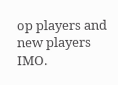op players and new players IMO.